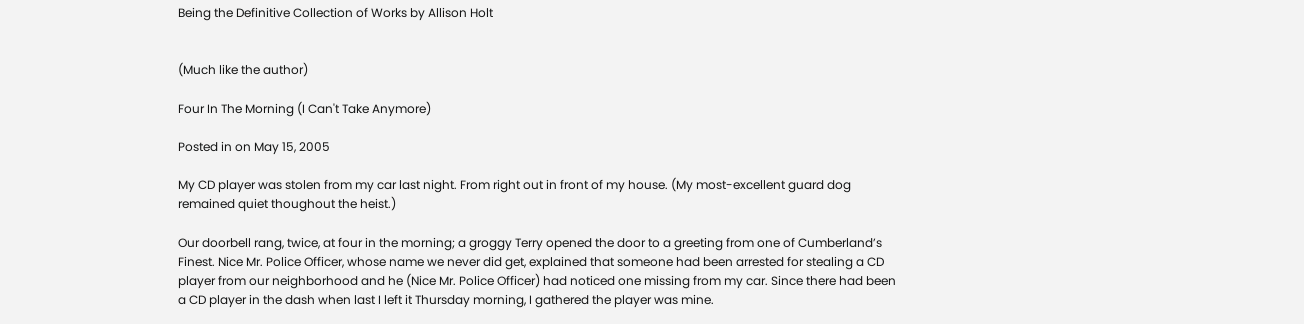Being the Definitive Collection of Works by Allison Holt


(Much like the author)

Four In The Morning (I Can't Take Anymore)

Posted in on May 15, 2005

My CD player was stolen from my car last night. From right out in front of my house. (My most-excellent guard dog remained quiet thoughout the heist.)

Our doorbell rang, twice, at four in the morning; a groggy Terry opened the door to a greeting from one of Cumberland’s Finest. Nice Mr. Police Officer, whose name we never did get, explained that someone had been arrested for stealing a CD player from our neighborhood and he (Nice Mr. Police Officer) had noticed one missing from my car. Since there had been a CD player in the dash when last I left it Thursday morning, I gathered the player was mine.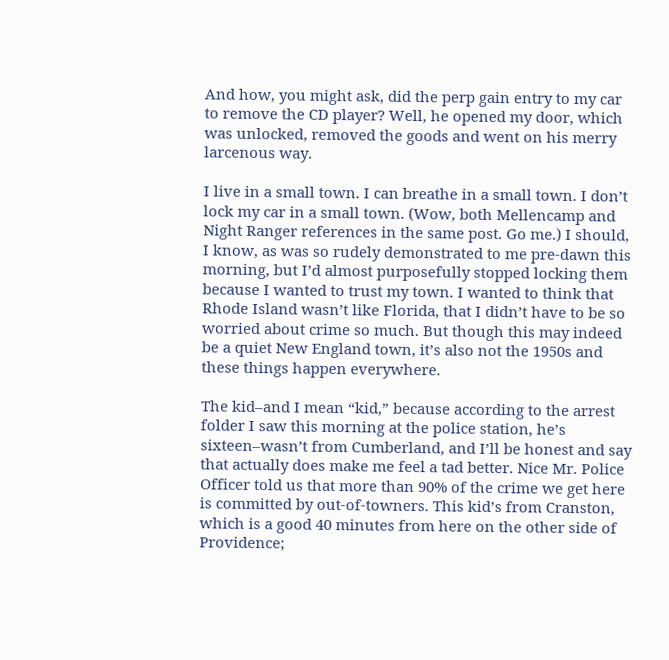And how, you might ask, did the perp gain entry to my car to remove the CD player? Well, he opened my door, which was unlocked, removed the goods and went on his merry larcenous way.

I live in a small town. I can breathe in a small town. I don’t lock my car in a small town. (Wow, both Mellencamp and Night Ranger references in the same post. Go me.) I should, I know, as was so rudely demonstrated to me pre-dawn this morning, but I’d almost purposefully stopped locking them because I wanted to trust my town. I wanted to think that Rhode Island wasn’t like Florida, that I didn’t have to be so worried about crime so much. But though this may indeed be a quiet New England town, it’s also not the 1950s and these things happen everywhere.

The kid–and I mean “kid,” because according to the arrest folder I saw this morning at the police station, he’s sixteen–wasn’t from Cumberland, and I’ll be honest and say that actually does make me feel a tad better. Nice Mr. Police Officer told us that more than 90% of the crime we get here is committed by out-of-towners. This kid’s from Cranston, which is a good 40 minutes from here on the other side of Providence;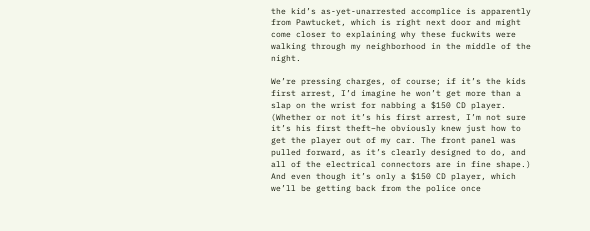the kid’s as-yet-unarrested accomplice is apparently from Pawtucket, which is right next door and might come closer to explaining why these fuckwits were walking through my neighborhood in the middle of the night.

We’re pressing charges, of course; if it’s the kids first arrest, I’d imagine he won’t get more than a slap on the wrist for nabbing a $150 CD player. (Whether or not it’s his first arrest, I’m not sure it’s his first theft–he obviously knew just how to get the player out of my car. The front panel was pulled forward, as it’s clearly designed to do, and all of the electrical connectors are in fine shape.) And even though it’s only a $150 CD player, which we’ll be getting back from the police once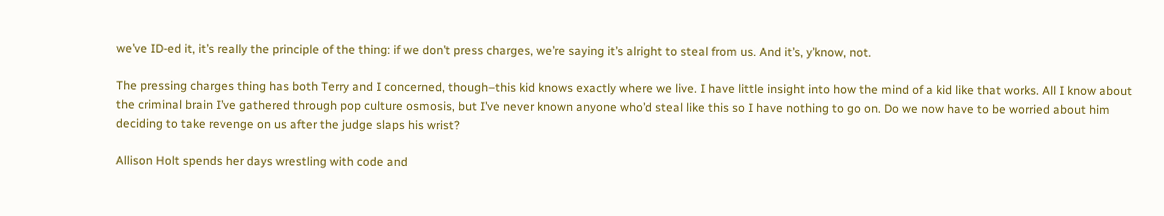we’ve ID-ed it, it’s really the principle of the thing: if we don’t press charges, we’re saying it’s alright to steal from us. And it’s, y’know, not.

The pressing charges thing has both Terry and I concerned, though–this kid knows exactly where we live. I have little insight into how the mind of a kid like that works. All I know about the criminal brain I’ve gathered through pop culture osmosis, but I’ve never known anyone who’d steal like this so I have nothing to go on. Do we now have to be worried about him deciding to take revenge on us after the judge slaps his wrist?

Allison Holt spends her days wrestling with code and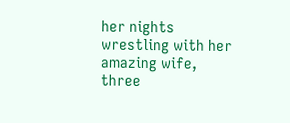her nights wrestling with her amazing wife, three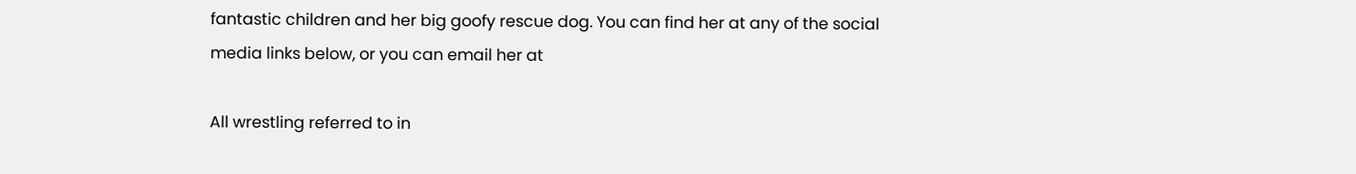fantastic children and her big goofy rescue dog. You can find her at any of the social media links below, or you can email her at

All wrestling referred to in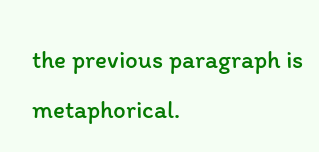the previous paragraph is metaphorical.